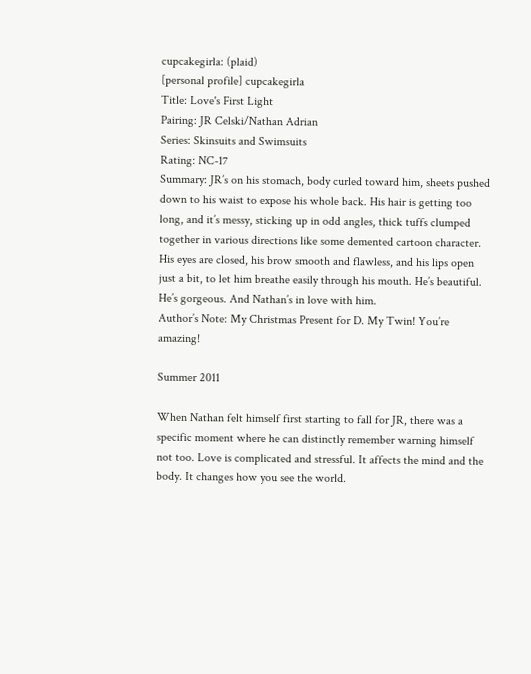cupcakegirla: (plaid)
[personal profile] cupcakegirla
Title: Love's First Light
Pairing: JR Celski/Nathan Adrian
Series: Skinsuits and Swimsuits
Rating: NC-17
Summary: JR’s on his stomach, body curled toward him, sheets pushed down to his waist to expose his whole back. His hair is getting too long, and it’s messy, sticking up in odd angles, thick tuffs clumped together in various directions like some demented cartoon character. His eyes are closed, his brow smooth and flawless, and his lips open just a bit, to let him breathe easily through his mouth. He’s beautiful. He’s gorgeous. And Nathan’s in love with him.
Author’s Note: My Christmas Present for D. My Twin! You’re amazing!

Summer 2011

When Nathan felt himself first starting to fall for JR, there was a specific moment where he can distinctly remember warning himself not too. Love is complicated and stressful. It affects the mind and the body. It changes how you see the world.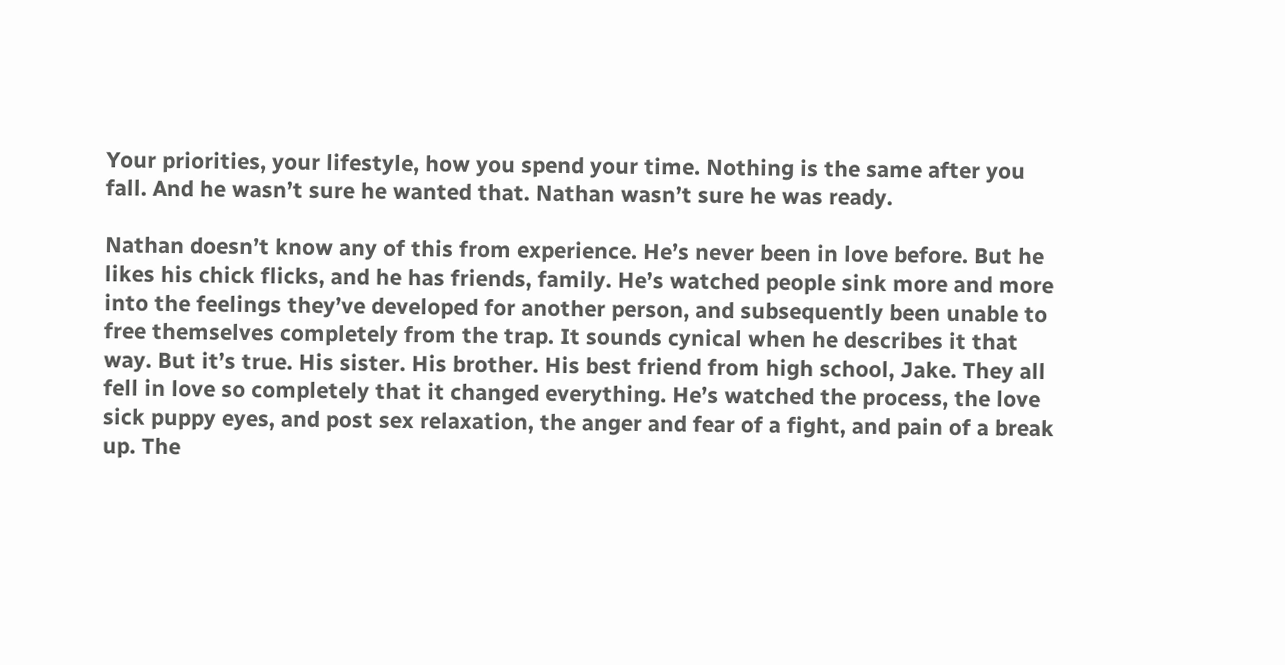Your priorities, your lifestyle, how you spend your time. Nothing is the same after you fall. And he wasn’t sure he wanted that. Nathan wasn’t sure he was ready.

Nathan doesn’t know any of this from experience. He’s never been in love before. But he likes his chick flicks, and he has friends, family. He’s watched people sink more and more into the feelings they’ve developed for another person, and subsequently been unable to free themselves completely from the trap. It sounds cynical when he describes it that way. But it’s true. His sister. His brother. His best friend from high school, Jake. They all fell in love so completely that it changed everything. He’s watched the process, the love sick puppy eyes, and post sex relaxation, the anger and fear of a fight, and pain of a break up. The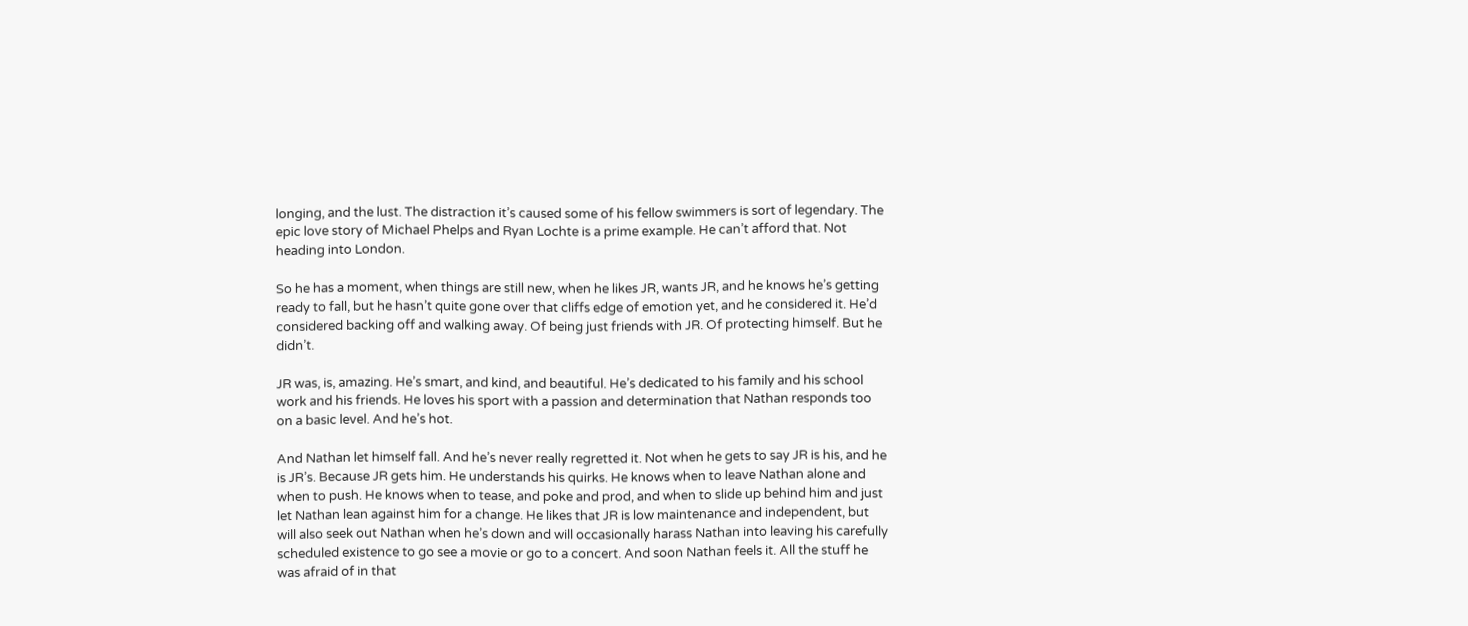longing, and the lust. The distraction it’s caused some of his fellow swimmers is sort of legendary. The epic love story of Michael Phelps and Ryan Lochte is a prime example. He can’t afford that. Not heading into London.

So he has a moment, when things are still new, when he likes JR, wants JR, and he knows he’s getting ready to fall, but he hasn’t quite gone over that cliffs edge of emotion yet, and he considered it. He’d considered backing off and walking away. Of being just friends with JR. Of protecting himself. But he didn’t.

JR was, is, amazing. He’s smart, and kind, and beautiful. He’s dedicated to his family and his school work and his friends. He loves his sport with a passion and determination that Nathan responds too on a basic level. And he’s hot.

And Nathan let himself fall. And he’s never really regretted it. Not when he gets to say JR is his, and he is JR’s. Because JR gets him. He understands his quirks. He knows when to leave Nathan alone and when to push. He knows when to tease, and poke and prod, and when to slide up behind him and just let Nathan lean against him for a change. He likes that JR is low maintenance and independent, but will also seek out Nathan when he’s down and will occasionally harass Nathan into leaving his carefully scheduled existence to go see a movie or go to a concert. And soon Nathan feels it. All the stuff he was afraid of in that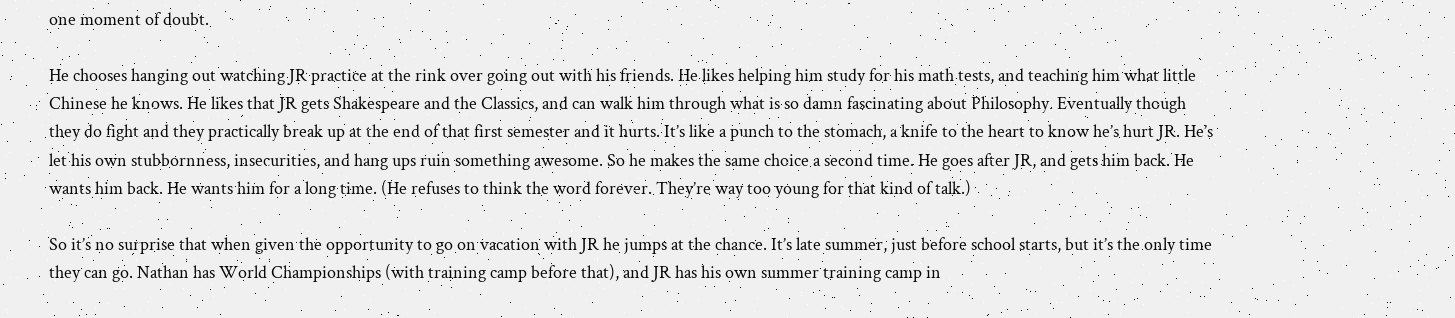one moment of doubt.

He chooses hanging out watching JR practice at the rink over going out with his friends. He likes helping him study for his math tests, and teaching him what little Chinese he knows. He likes that JR gets Shakespeare and the Classics, and can walk him through what is so damn fascinating about Philosophy. Eventually though they do fight and they practically break up at the end of that first semester and it hurts. It’s like a punch to the stomach, a knife to the heart to know he’s hurt JR. He’s let his own stubbornness, insecurities, and hang ups ruin something awesome. So he makes the same choice a second time. He goes after JR, and gets him back. He wants him back. He wants him for a long time. (He refuses to think the word forever. They’re way too young for that kind of talk.)

So it’s no surprise that when given the opportunity to go on vacation with JR he jumps at the chance. It’s late summer, just before school starts, but it’s the only time they can go. Nathan has World Championships (with training camp before that), and JR has his own summer training camp in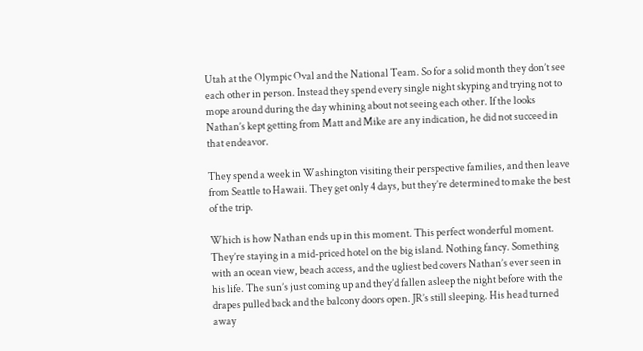Utah at the Olympic Oval and the National Team. So for a solid month they don’t see each other in person. Instead they spend every single night skyping and trying not to mope around during the day whining about not seeing each other. If the looks Nathan’s kept getting from Matt and Mike are any indication, he did not succeed in that endeavor.

They spend a week in Washington visiting their perspective families, and then leave from Seattle to Hawaii. They get only 4 days, but they’re determined to make the best of the trip.

Which is how Nathan ends up in this moment. This perfect wonderful moment. They’re staying in a mid-priced hotel on the big island. Nothing fancy. Something with an ocean view, beach access, and the ugliest bed covers Nathan’s ever seen in his life. The sun’s just coming up and they’d fallen asleep the night before with the drapes pulled back and the balcony doors open. JR’s still sleeping. His head turned away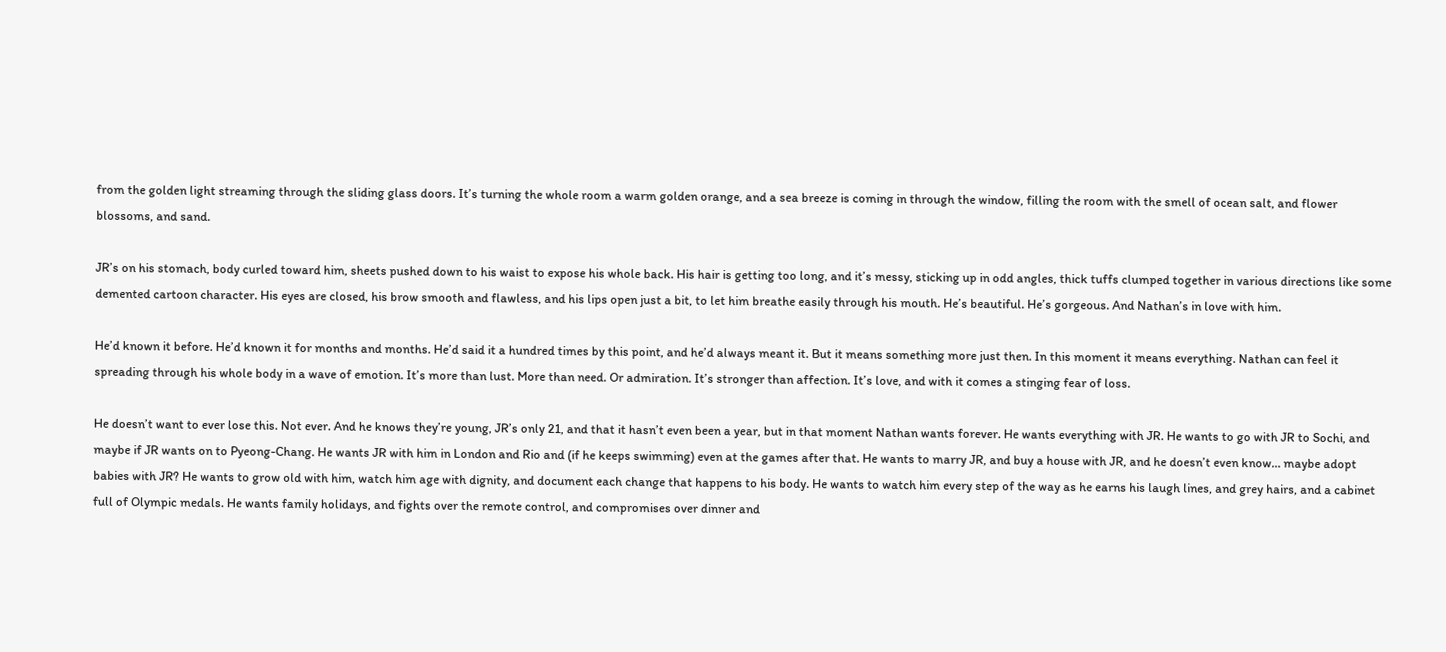from the golden light streaming through the sliding glass doors. It’s turning the whole room a warm golden orange, and a sea breeze is coming in through the window, filling the room with the smell of ocean salt, and flower blossoms, and sand.

JR’s on his stomach, body curled toward him, sheets pushed down to his waist to expose his whole back. His hair is getting too long, and it’s messy, sticking up in odd angles, thick tuffs clumped together in various directions like some demented cartoon character. His eyes are closed, his brow smooth and flawless, and his lips open just a bit, to let him breathe easily through his mouth. He’s beautiful. He’s gorgeous. And Nathan’s in love with him.

He’d known it before. He’d known it for months and months. He’d said it a hundred times by this point, and he’d always meant it. But it means something more just then. In this moment it means everything. Nathan can feel it spreading through his whole body in a wave of emotion. It’s more than lust. More than need. Or admiration. It’s stronger than affection. It’s love, and with it comes a stinging fear of loss.

He doesn’t want to ever lose this. Not ever. And he knows they’re young, JR’s only 21, and that it hasn’t even been a year, but in that moment Nathan wants forever. He wants everything with JR. He wants to go with JR to Sochi, and maybe if JR wants on to Pyeong-Chang. He wants JR with him in London and Rio and (if he keeps swimming) even at the games after that. He wants to marry JR, and buy a house with JR, and he doesn’t even know… maybe adopt babies with JR? He wants to grow old with him, watch him age with dignity, and document each change that happens to his body. He wants to watch him every step of the way as he earns his laugh lines, and grey hairs, and a cabinet full of Olympic medals. He wants family holidays, and fights over the remote control, and compromises over dinner and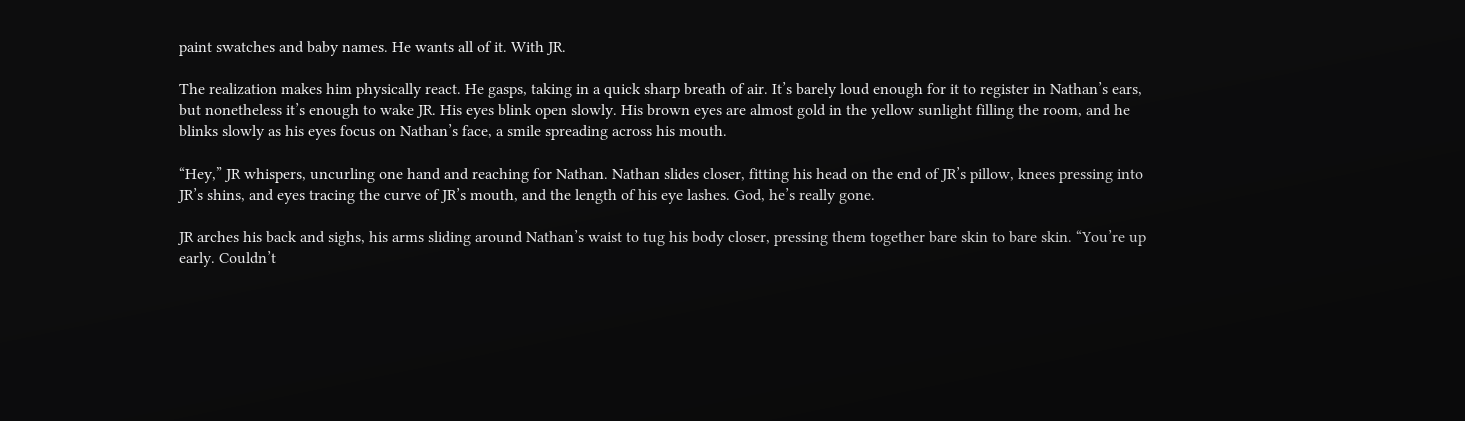paint swatches and baby names. He wants all of it. With JR.

The realization makes him physically react. He gasps, taking in a quick sharp breath of air. It’s barely loud enough for it to register in Nathan’s ears, but nonetheless it’s enough to wake JR. His eyes blink open slowly. His brown eyes are almost gold in the yellow sunlight filling the room, and he blinks slowly as his eyes focus on Nathan’s face, a smile spreading across his mouth.

“Hey,” JR whispers, uncurling one hand and reaching for Nathan. Nathan slides closer, fitting his head on the end of JR’s pillow, knees pressing into JR’s shins, and eyes tracing the curve of JR’s mouth, and the length of his eye lashes. God, he’s really gone.

JR arches his back and sighs, his arms sliding around Nathan’s waist to tug his body closer, pressing them together bare skin to bare skin. “You’re up early. Couldn’t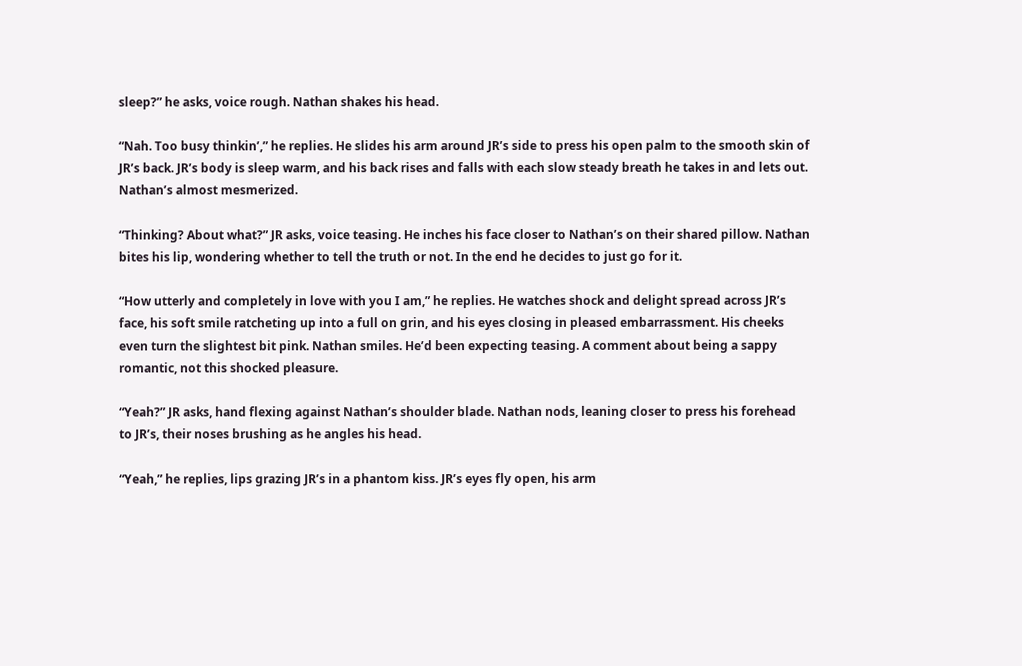sleep?” he asks, voice rough. Nathan shakes his head.

“Nah. Too busy thinkin’,” he replies. He slides his arm around JR’s side to press his open palm to the smooth skin of JR’s back. JR’s body is sleep warm, and his back rises and falls with each slow steady breath he takes in and lets out. Nathan’s almost mesmerized.

“Thinking? About what?” JR asks, voice teasing. He inches his face closer to Nathan’s on their shared pillow. Nathan bites his lip, wondering whether to tell the truth or not. In the end he decides to just go for it.

“How utterly and completely in love with you I am,” he replies. He watches shock and delight spread across JR’s face, his soft smile ratcheting up into a full on grin, and his eyes closing in pleased embarrassment. His cheeks even turn the slightest bit pink. Nathan smiles. He’d been expecting teasing. A comment about being a sappy romantic, not this shocked pleasure.

“Yeah?” JR asks, hand flexing against Nathan’s shoulder blade. Nathan nods, leaning closer to press his forehead to JR’s, their noses brushing as he angles his head.

“Yeah,” he replies, lips grazing JR’s in a phantom kiss. JR’s eyes fly open, his arm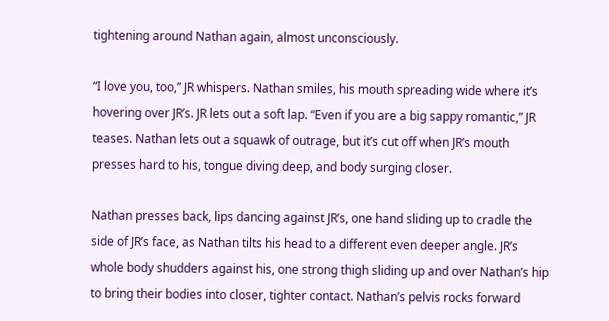tightening around Nathan again, almost unconsciously.

“I love you, too,” JR whispers. Nathan smiles, his mouth spreading wide where it’s hovering over JR’s. JR lets out a soft lap. “Even if you are a big sappy romantic,” JR teases. Nathan lets out a squawk of outrage, but it’s cut off when JR’s mouth presses hard to his, tongue diving deep, and body surging closer.

Nathan presses back, lips dancing against JR’s, one hand sliding up to cradle the side of JR’s face, as Nathan tilts his head to a different even deeper angle. JR’s whole body shudders against his, one strong thigh sliding up and over Nathan’s hip to bring their bodies into closer, tighter contact. Nathan’s pelvis rocks forward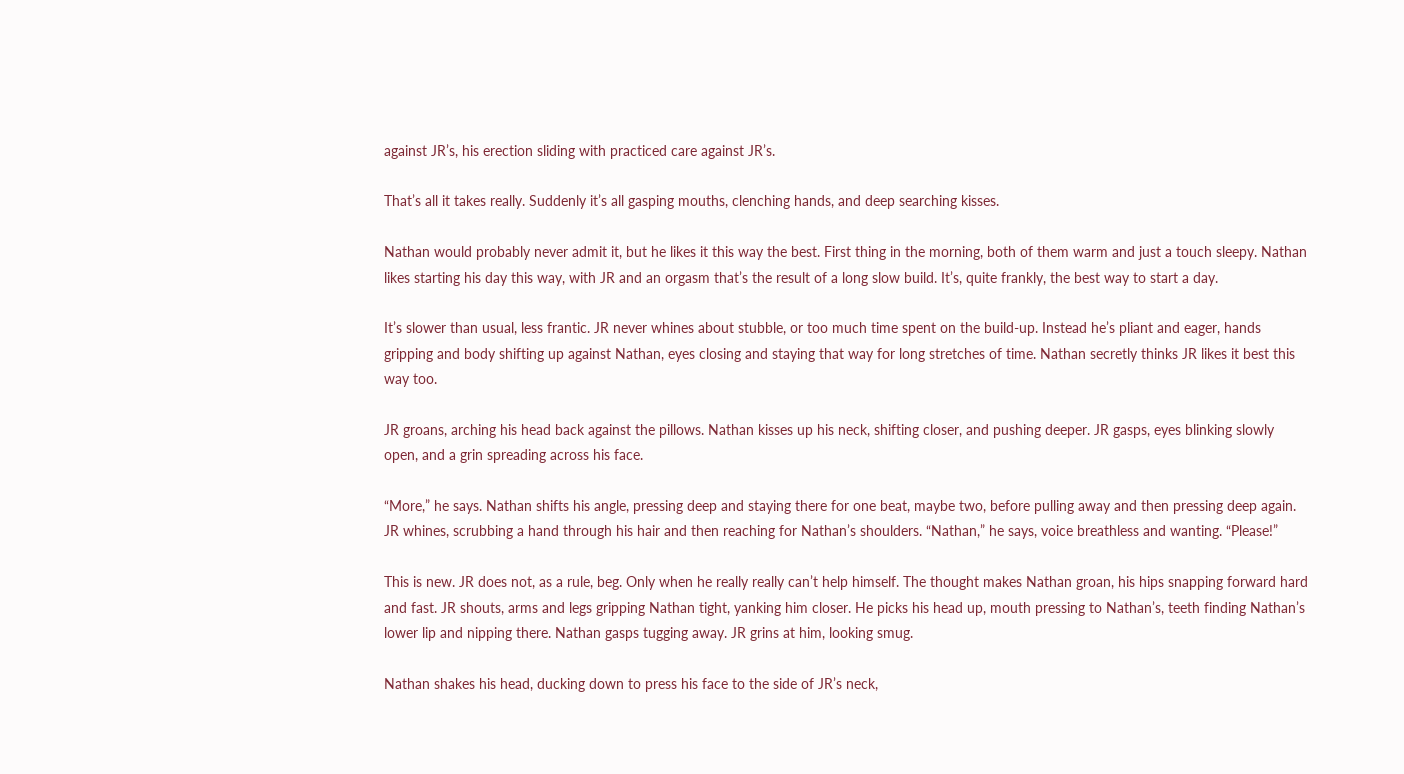against JR’s, his erection sliding with practiced care against JR’s.

That’s all it takes really. Suddenly it’s all gasping mouths, clenching hands, and deep searching kisses.

Nathan would probably never admit it, but he likes it this way the best. First thing in the morning, both of them warm and just a touch sleepy. Nathan likes starting his day this way, with JR and an orgasm that’s the result of a long slow build. It’s, quite frankly, the best way to start a day.

It’s slower than usual, less frantic. JR never whines about stubble, or too much time spent on the build-up. Instead he’s pliant and eager, hands gripping and body shifting up against Nathan, eyes closing and staying that way for long stretches of time. Nathan secretly thinks JR likes it best this way too.

JR groans, arching his head back against the pillows. Nathan kisses up his neck, shifting closer, and pushing deeper. JR gasps, eyes blinking slowly open, and a grin spreading across his face.

“More,” he says. Nathan shifts his angle, pressing deep and staying there for one beat, maybe two, before pulling away and then pressing deep again. JR whines, scrubbing a hand through his hair and then reaching for Nathan’s shoulders. “Nathan,” he says, voice breathless and wanting. “Please!”

This is new. JR does not, as a rule, beg. Only when he really really can’t help himself. The thought makes Nathan groan, his hips snapping forward hard and fast. JR shouts, arms and legs gripping Nathan tight, yanking him closer. He picks his head up, mouth pressing to Nathan’s, teeth finding Nathan’s lower lip and nipping there. Nathan gasps tugging away. JR grins at him, looking smug.

Nathan shakes his head, ducking down to press his face to the side of JR’s neck,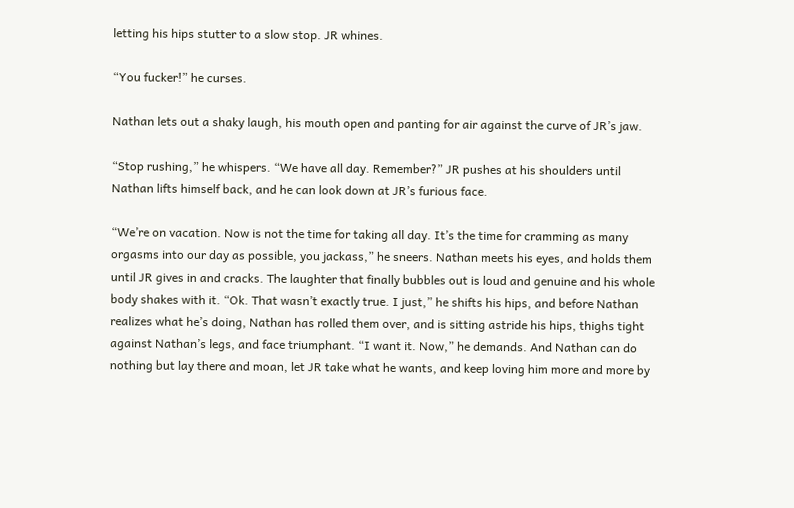letting his hips stutter to a slow stop. JR whines.

“You fucker!” he curses.

Nathan lets out a shaky laugh, his mouth open and panting for air against the curve of JR’s jaw.

“Stop rushing,” he whispers. “We have all day. Remember?” JR pushes at his shoulders until Nathan lifts himself back, and he can look down at JR’s furious face.

“We’re on vacation. Now is not the time for taking all day. It’s the time for cramming as many orgasms into our day as possible, you jackass,” he sneers. Nathan meets his eyes, and holds them until JR gives in and cracks. The laughter that finally bubbles out is loud and genuine and his whole body shakes with it. “Ok. That wasn’t exactly true. I just,” he shifts his hips, and before Nathan realizes what he’s doing, Nathan has rolled them over, and is sitting astride his hips, thighs tight against Nathan’s legs, and face triumphant. “I want it. Now,” he demands. And Nathan can do nothing but lay there and moan, let JR take what he wants, and keep loving him more and more by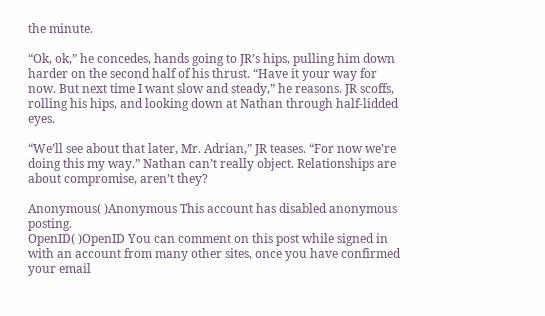the minute.

“Ok, ok,” he concedes, hands going to JR’s hips, pulling him down harder on the second half of his thrust. “Have it your way for now. But next time I want slow and steady,” he reasons. JR scoffs, rolling his hips, and looking down at Nathan through half-lidded eyes.

“We’ll see about that later, Mr. Adrian,” JR teases. “For now we’re doing this my way.” Nathan can’t really object. Relationships are about compromise, aren’t they?

Anonymous( )Anonymous This account has disabled anonymous posting.
OpenID( )OpenID You can comment on this post while signed in with an account from many other sites, once you have confirmed your email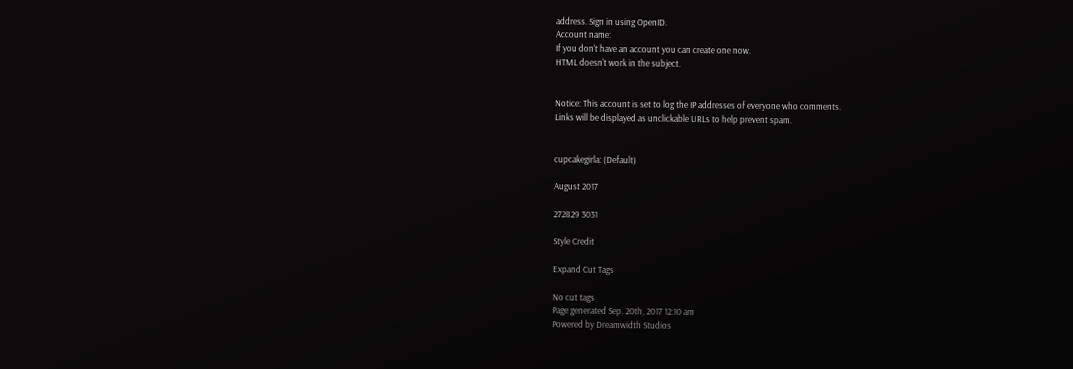address. Sign in using OpenID.
Account name:
If you don't have an account you can create one now.
HTML doesn't work in the subject.


Notice: This account is set to log the IP addresses of everyone who comments.
Links will be displayed as unclickable URLs to help prevent spam.


cupcakegirla: (Default)

August 2017

272829 3031

Style Credit

Expand Cut Tags

No cut tags
Page generated Sep. 20th, 2017 12:10 am
Powered by Dreamwidth Studios